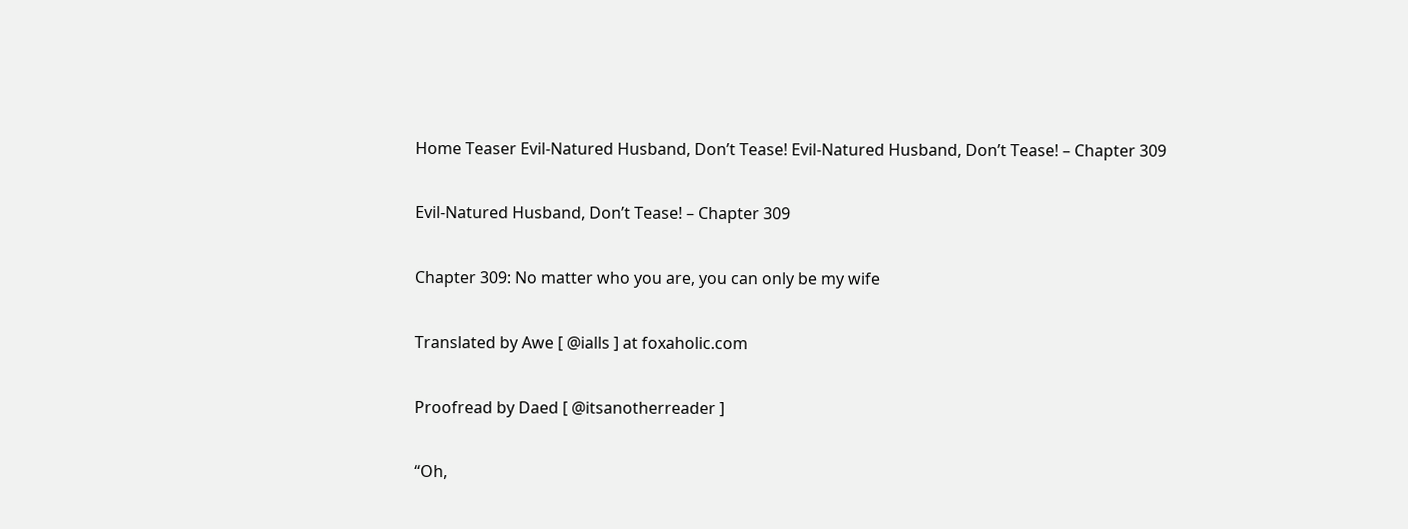Home Teaser Evil-Natured Husband, Don’t Tease! Evil-Natured Husband, Don’t Tease! – Chapter 309

Evil-Natured Husband, Don’t Tease! – Chapter 309

Chapter 309: No matter who you are, you can only be my wife

Translated by Awe [ @ialls ] at foxaholic.com

Proofread by Daed [ @itsanotherreader ]

“Oh,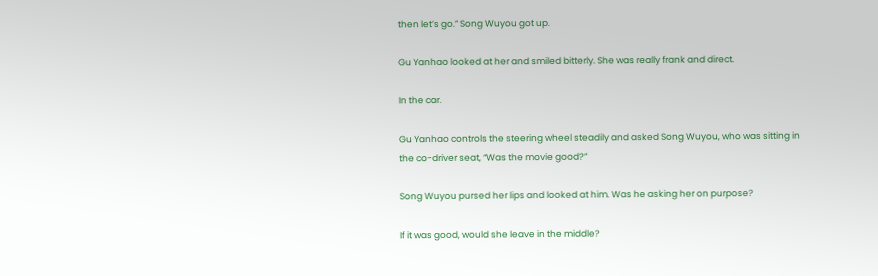then let’s go.” Song Wuyou got up.

Gu Yanhao looked at her and smiled bitterly. She was really frank and direct.

In the car.

Gu Yanhao controls the steering wheel steadily and asked Song Wuyou, who was sitting in the co-driver seat, “Was the movie good?”

Song Wuyou pursed her lips and looked at him. Was he asking her on purpose?

If it was good, would she leave in the middle?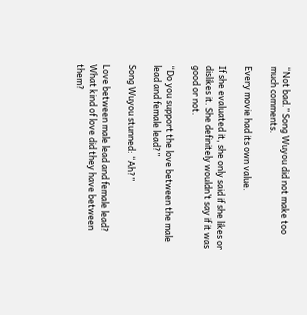“Not bad.” Song Wuyou did not make too much comments.

Every movie had its own value.

If she evaluated it, she only said if she likes or dislikes it. She definitely wouldn’t say if it was good or not.

“Do you support the love between the male lead and female lead?”

Song Wuyou stunned: “Ah?”

Love between male lead and female lead? What kind of love did they have between them?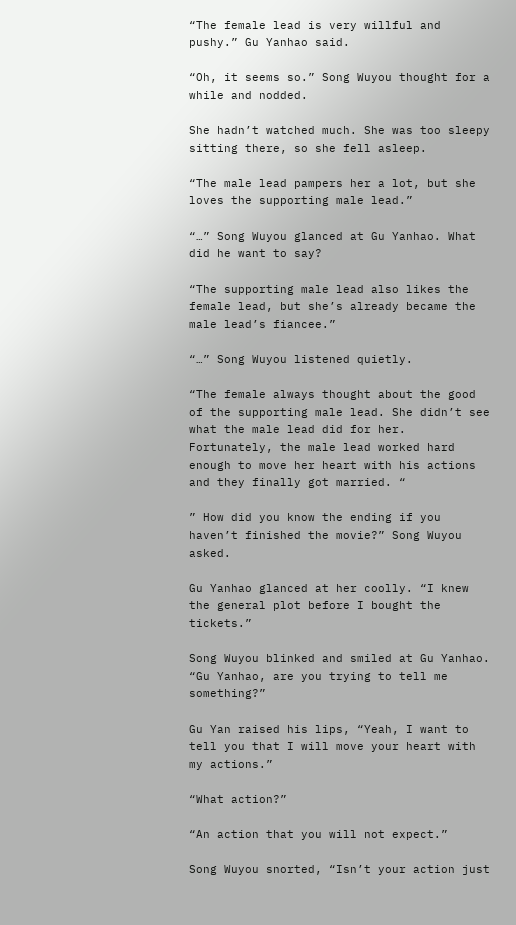“The female lead is very willful and pushy.” Gu Yanhao said.

“Oh, it seems so.” Song Wuyou thought for a while and nodded.

She hadn’t watched much. She was too sleepy sitting there, so she fell asleep.

“The male lead pampers her a lot, but she loves the supporting male lead.”

“…” Song Wuyou glanced at Gu Yanhao. What did he want to say?

“The supporting male lead also likes the female lead, but she’s already became the male lead’s fiancee.”

“…” Song Wuyou listened quietly.

“The female always thought about the good of the supporting male lead. She didn’t see what the male lead did for her. Fortunately, the male lead worked hard enough to move her heart with his actions and they finally got married. “

” How did you know the ending if you haven’t finished the movie?” Song Wuyou asked.

Gu Yanhao glanced at her coolly. “I knew the general plot before I bought the tickets.”

Song Wuyou blinked and smiled at Gu Yanhao. “Gu Yanhao, are you trying to tell me something?”

Gu Yan raised his lips, “Yeah, I want to tell you that I will move your heart with my actions.”

“What action?”

“An action that you will not expect.”

Song Wuyou snorted, “Isn’t your action just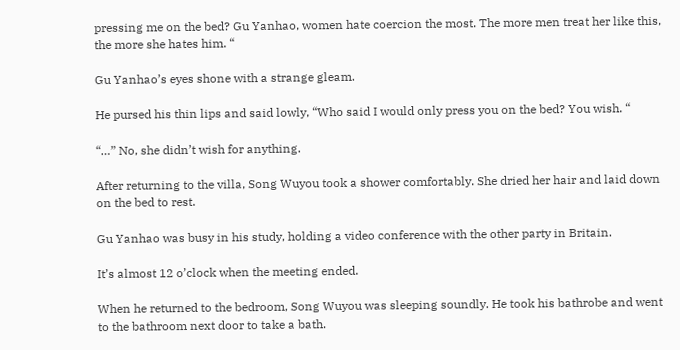pressing me on the bed? Gu Yanhao, women hate coercion the most. The more men treat her like this, the more she hates him. “

Gu Yanhao’s eyes shone with a strange gleam.

He pursed his thin lips and said lowly, “Who said I would only press you on the bed? You wish. “

“…” No, she didn’t wish for anything.

After returning to the villa, Song Wuyou took a shower comfortably. She dried her hair and laid down on the bed to rest.

Gu Yanhao was busy in his study, holding a video conference with the other party in Britain.

It’s almost 12 o’clock when the meeting ended.

When he returned to the bedroom, Song Wuyou was sleeping soundly. He took his bathrobe and went to the bathroom next door to take a bath.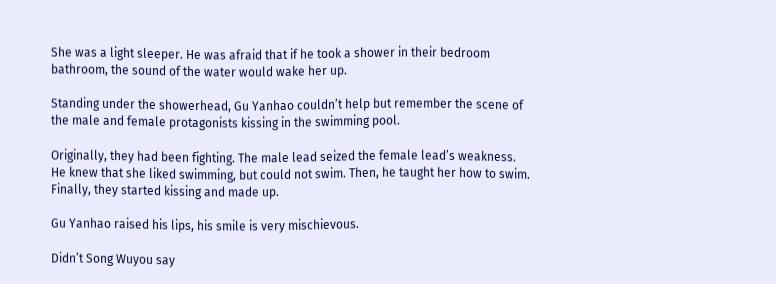She was a light sleeper. He was afraid that if he took a shower in their bedroom bathroom, the sound of the water would wake her up.

Standing under the showerhead, Gu Yanhao couldn’t help but remember the scene of the male and female protagonists kissing in the swimming pool.

Originally, they had been fighting. The male lead seized the female lead’s weakness. He knew that she liked swimming, but could not swim. Then, he taught her how to swim. Finally, they started kissing and made up.

Gu Yanhao raised his lips, his smile is very mischievous.

Didn’t Song Wuyou say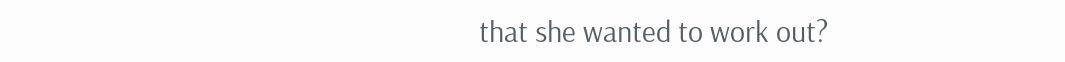that she wanted to work out?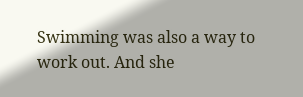Swimming was also a way to work out. And she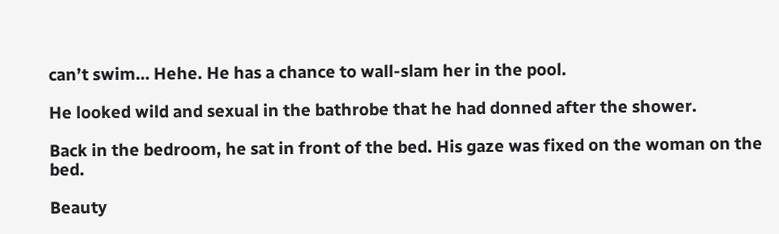can’t swim… Hehe. He has a chance to wall-slam her in the pool.

He looked wild and sexual in the bathrobe that he had donned after the shower.

Back in the bedroom, he sat in front of the bed. His gaze was fixed on the woman on the bed.

Beauty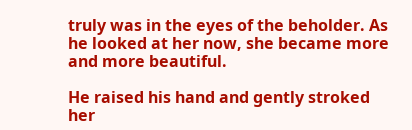truly was in the eyes of the beholder. As he looked at her now, she became more and more beautiful.

He raised his hand and gently stroked her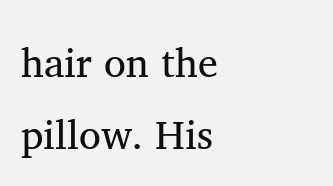hair on the pillow. His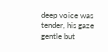deep voice was tender, his gaze gentle but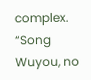complex. “Song Wuyou, no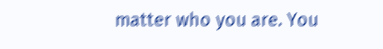matter who you are. You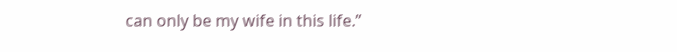can only be my wife in this life.”